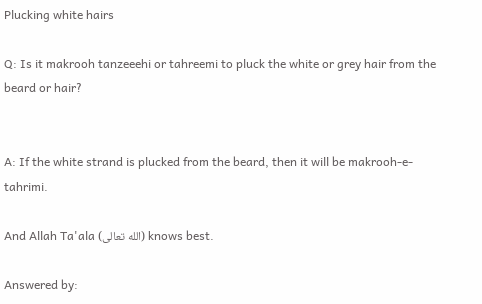Plucking white hairs

Q: Is it makrooh tanzeeehi or tahreemi to pluck the white or grey hair from the beard or hair?


A: If the white strand is plucked from the beard, then it will be makrooh-e-tahrimi.

And Allah Ta'ala (الله تعالى) knows best.

Answered by: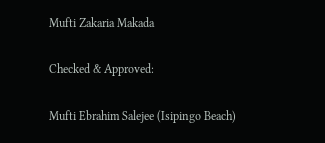Mufti Zakaria Makada

Checked & Approved:

Mufti Ebrahim Salejee (Isipingo Beach)